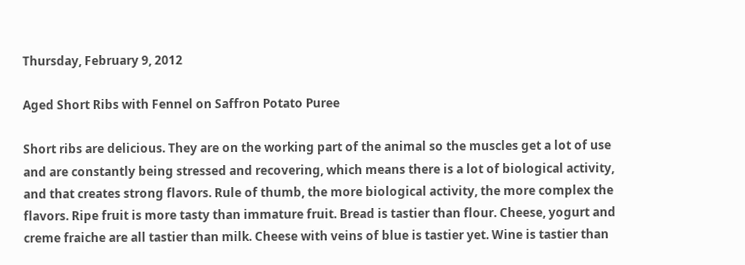Thursday, February 9, 2012

Aged Short Ribs with Fennel on Saffron Potato Puree

Short ribs are delicious. They are on the working part of the animal so the muscles get a lot of use and are constantly being stressed and recovering, which means there is a lot of biological activity, and that creates strong flavors. Rule of thumb, the more biological activity, the more complex the flavors. Ripe fruit is more tasty than immature fruit. Bread is tastier than flour. Cheese, yogurt and creme fraiche are all tastier than milk. Cheese with veins of blue is tastier yet. Wine is tastier than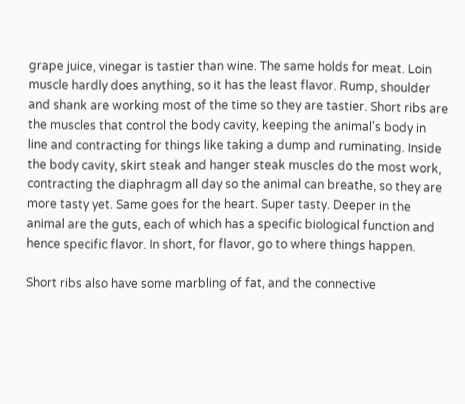grape juice, vinegar is tastier than wine. The same holds for meat. Loin muscle hardly does anything, so it has the least flavor. Rump, shoulder and shank are working most of the time so they are tastier. Short ribs are the muscles that control the body cavity, keeping the animal's body in line and contracting for things like taking a dump and ruminating. Inside the body cavity, skirt steak and hanger steak muscles do the most work, contracting the diaphragm all day so the animal can breathe, so they are more tasty yet. Same goes for the heart. Super tasty. Deeper in the animal are the guts, each of which has a specific biological function and hence specific flavor. In short, for flavor, go to where things happen.

Short ribs also have some marbling of fat, and the connective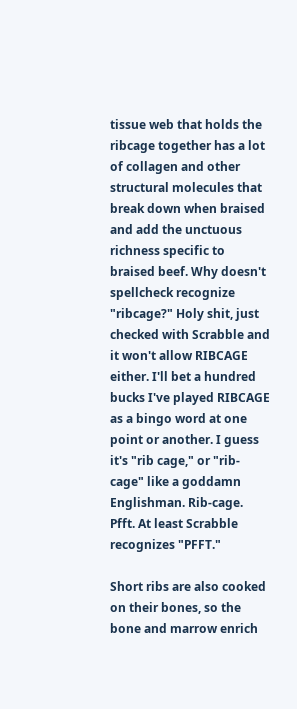tissue web that holds the ribcage together has a lot of collagen and other structural molecules that break down when braised and add the unctuous richness specific to braised beef. Why doesn't spellcheck recognize "ribcage?" Holy shit, just checked with Scrabble and it won't allow RIBCAGE either. I'll bet a hundred bucks I've played RIBCAGE as a bingo word at one point or another. I guess it's "rib cage," or "rib-cage" like a goddamn Englishman. Rib-cage. Pfft. At least Scrabble recognizes "PFFT."

Short ribs are also cooked on their bones, so the bone and marrow enrich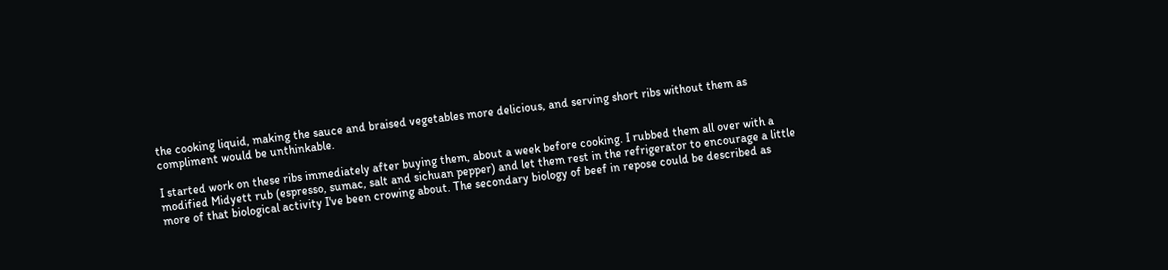the cooking liquid, making the sauce and braised vegetables more delicious, and serving short ribs without them as compliment would be unthinkable.

I started work on these ribs immediately after buying them, about a week before cooking. I rubbed them all over with a modified Midyett rub (espresso, sumac, salt and sichuan pepper) and let them rest in the refrigerator to encourage a little more of that biological activity I've been crowing about. The secondary biology of beef in repose could be described as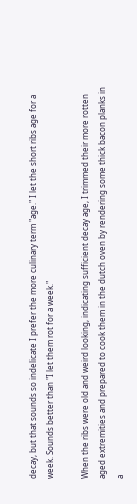decay, but that sounds so indelicate I prefer the more culinary term "age." I let the short ribs age for a week. Sounds better than "I let them rot for a week."

When the ribs were old and weird looking, indicating sufficient decay age, I trimmed their more rotten aged extremities and prepared to cook them in the dutch oven by rendering some thick bacon planks in a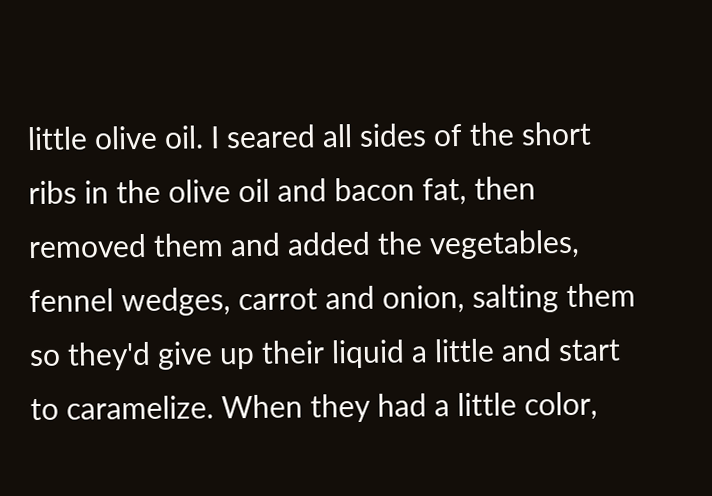little olive oil. I seared all sides of the short ribs in the olive oil and bacon fat, then removed them and added the vegetables, fennel wedges, carrot and onion, salting them so they'd give up their liquid a little and start to caramelize. When they had a little color,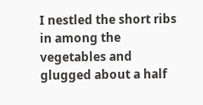I nestled the short ribs in among the vegetables and glugged about a half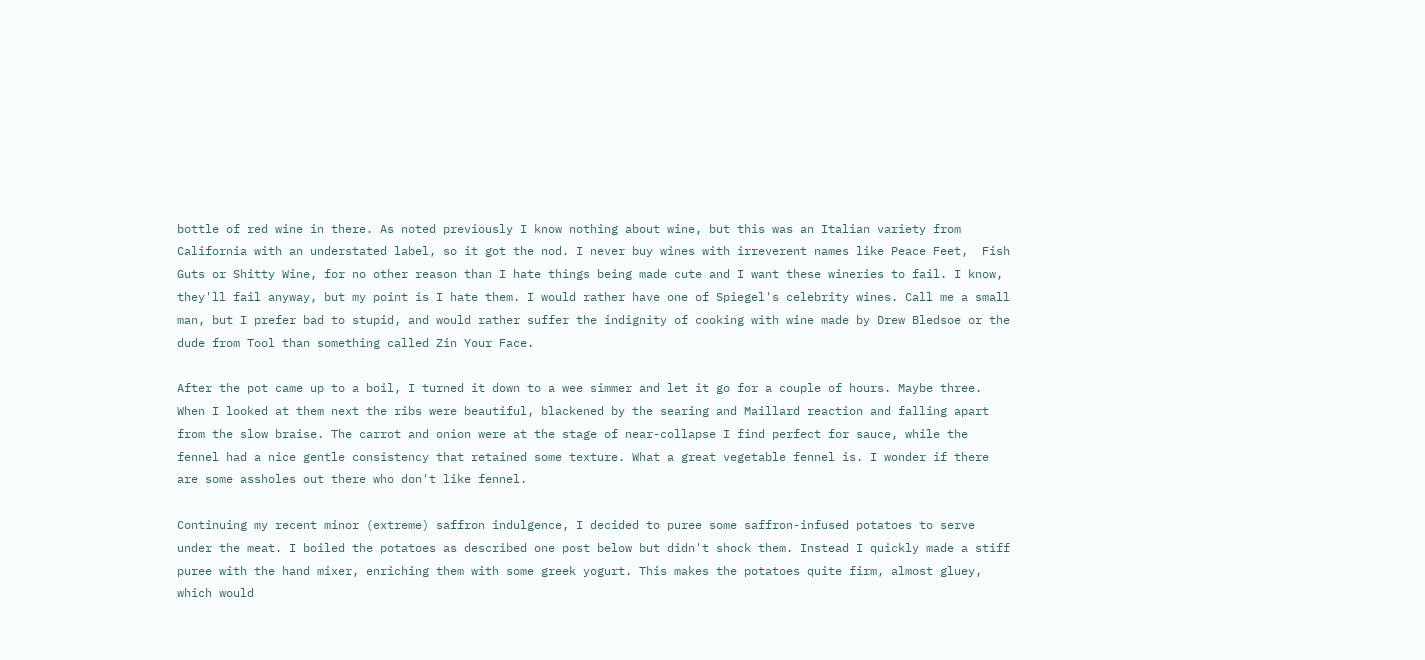bottle of red wine in there. As noted previously I know nothing about wine, but this was an Italian variety from California with an understated label, so it got the nod. I never buy wines with irreverent names like Peace Feet,  Fish Guts or Shitty Wine, for no other reason than I hate things being made cute and I want these wineries to fail. I know, they'll fail anyway, but my point is I hate them. I would rather have one of Spiegel's celebrity wines. Call me a small man, but I prefer bad to stupid, and would rather suffer the indignity of cooking with wine made by Drew Bledsoe or the dude from Tool than something called Zin Your Face.

After the pot came up to a boil, I turned it down to a wee simmer and let it go for a couple of hours. Maybe three. When I looked at them next the ribs were beautiful, blackened by the searing and Maillard reaction and falling apart from the slow braise. The carrot and onion were at the stage of near-collapse I find perfect for sauce, while the fennel had a nice gentle consistency that retained some texture. What a great vegetable fennel is. I wonder if there are some assholes out there who don't like fennel.

Continuing my recent minor (extreme) saffron indulgence, I decided to puree some saffron-infused potatoes to serve under the meat. I boiled the potatoes as described one post below but didn't shock them. Instead I quickly made a stiff puree with the hand mixer, enriching them with some greek yogurt. This makes the potatoes quite firm, almost gluey, which would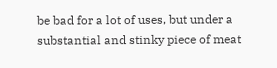be bad for a lot of uses, but under a substantial and stinky piece of meat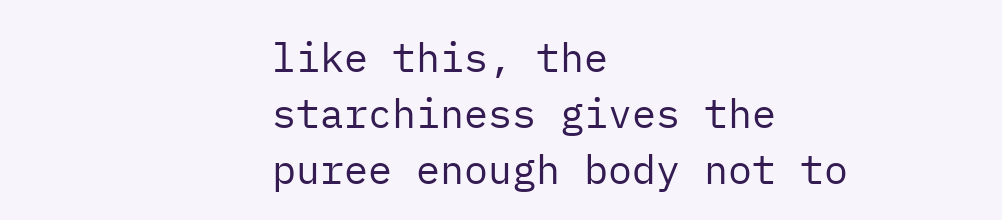like this, the starchiness gives the puree enough body not to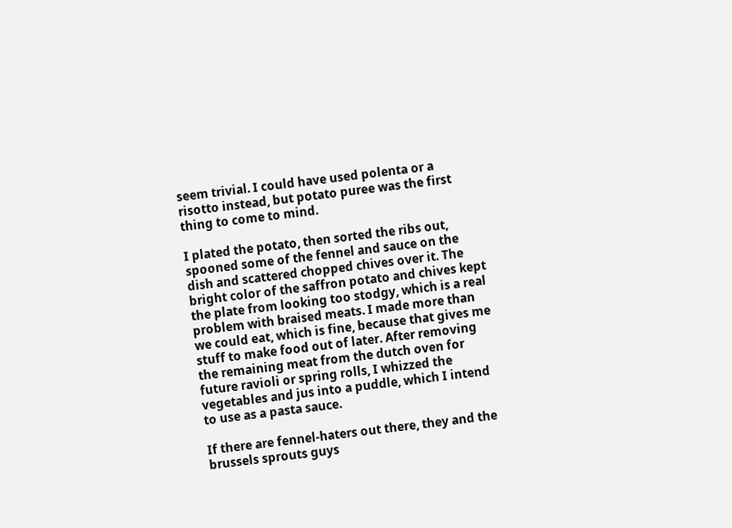seem trivial. I could have used polenta or a risotto instead, but potato puree was the first thing to come to mind.

I plated the potato, then sorted the ribs out, spooned some of the fennel and sauce on the dish and scattered chopped chives over it. The bright color of the saffron potato and chives kept the plate from looking too stodgy, which is a real problem with braised meats. I made more than we could eat, which is fine, because that gives me stuff to make food out of later. After removing the remaining meat from the dutch oven for future ravioli or spring rolls, I whizzed the vegetables and jus into a puddle, which I intend to use as a pasta sauce.

If there are fennel-haters out there, they and the brussels sprouts guys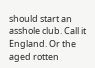should start an asshole club. Call it England. Or the aged rotten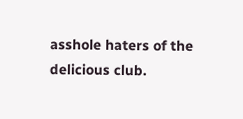asshole haters of the delicious club.